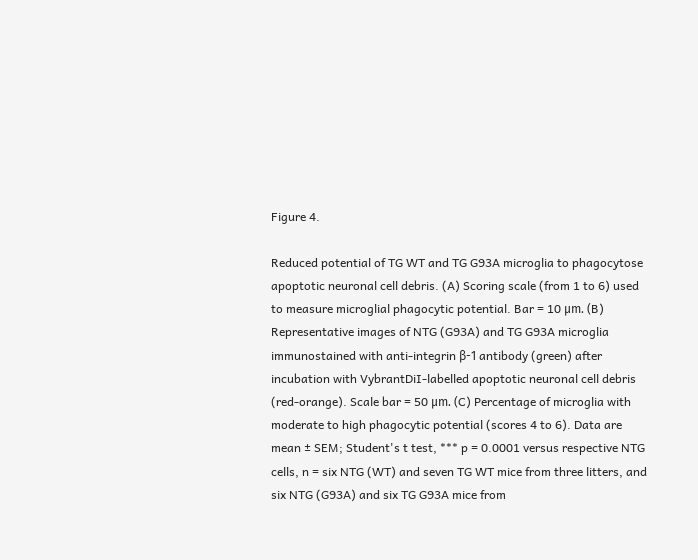Figure 4.

Reduced potential of TG WT and TG G93A microglia to phagocytose apoptotic neuronal cell debris. (A) Scoring scale (from 1 to 6) used to measure microglial phagocytic potential. Bar = 10 μm. (B) Representative images of NTG (G93A) and TG G93A microglia immunostained with anti-integrin β-1 antibody (green) after incubation with VybrantDiI-labelled apoptotic neuronal cell debris (red-orange). Scale bar = 50 μm. (C) Percentage of microglia with moderate to high phagocytic potential (scores 4 to 6). Data are mean ± SEM; Student's t test, *** p = 0.0001 versus respective NTG cells, n = six NTG (WT) and seven TG WT mice from three litters, and six NTG (G93A) and six TG G93A mice from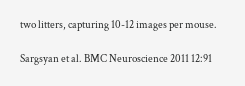two litters, capturing 10-12 images per mouse.

Sargsyan et al. BMC Neuroscience 2011 12:91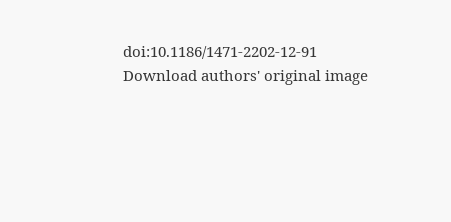doi:10.1186/1471-2202-12-91
Download authors' original image